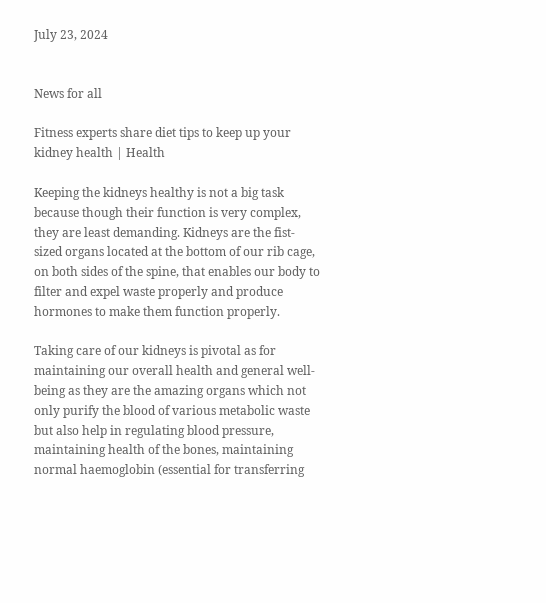July 23, 2024


News for all

Fitness experts share diet tips to keep up your kidney health | Health

Keeping the kidneys healthy is not a big task because though their function is very complex, they are least demanding. Kidneys are the fist-sized organs located at the bottom of our rib cage, on both sides of the spine, that enables our body to filter and expel waste properly and produce hormones to make them function properly.

Taking care of our kidneys is pivotal as for maintaining our overall health and general well-being as they are the amazing organs which not only purify the blood of various metabolic waste but also help in regulating blood pressure, maintaining health of the bones, maintaining normal haemoglobin (essential for transferring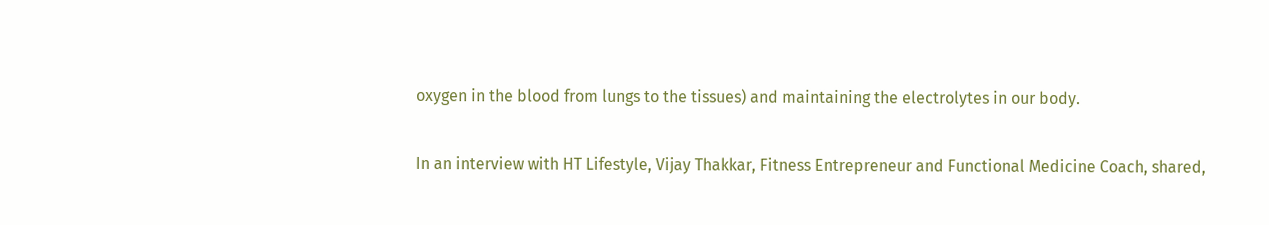oxygen in the blood from lungs to the tissues) and maintaining the electrolytes in our body.

In an interview with HT Lifestyle, Vijay Thakkar, Fitness Entrepreneur and Functional Medicine Coach, shared,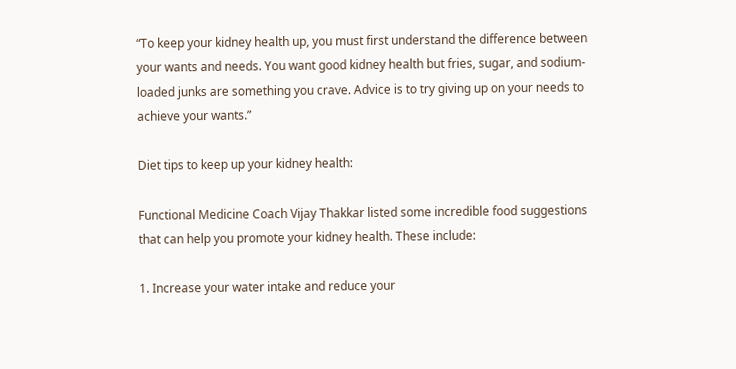“To keep your kidney health up, you must first understand the difference between your wants and needs. You want good kidney health but fries, sugar, and sodium-loaded junks are something you crave. Advice is to try giving up on your needs to achieve your wants.”

Diet tips to keep up your kidney health:

Functional Medicine Coach Vijay Thakkar listed some incredible food suggestions that can help you promote your kidney health. These include:

1. Increase your water intake and reduce your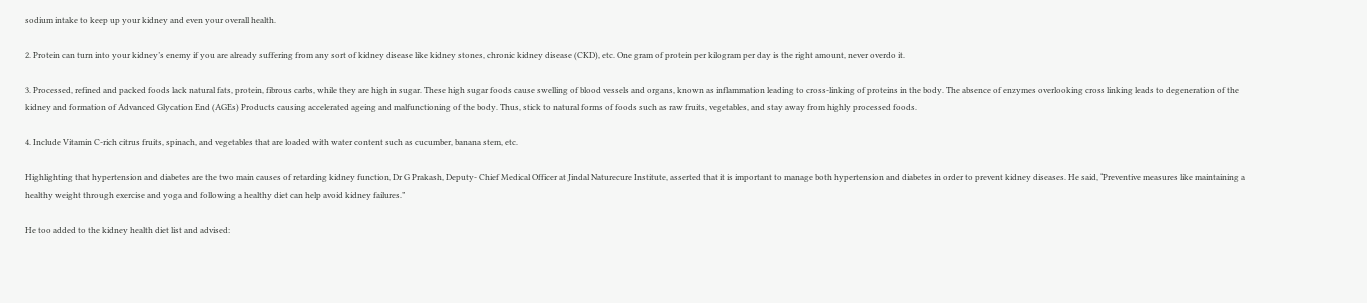sodium intake to keep up your kidney and even your overall health.

2. Protein can turn into your kidney’s enemy if you are already suffering from any sort of kidney disease like kidney stones, chronic kidney disease (CKD), etc. One gram of protein per kilogram per day is the right amount, never overdo it.

3. Processed, refined and packed foods lack natural fats, protein, fibrous carbs, while they are high in sugar. These high sugar foods cause swelling of blood vessels and organs, known as inflammation leading to cross-linking of proteins in the body. The absence of enzymes overlooking cross linking leads to degeneration of the kidney and formation of Advanced Glycation End (AGEs) Products causing accelerated ageing and malfunctioning of the body. Thus, stick to natural forms of foods such as raw fruits, vegetables, and stay away from highly processed foods.

4. Include Vitamin C-rich citrus fruits, spinach, and vegetables that are loaded with water content such as cucumber, banana stem, etc.

Highlighting that hypertension and diabetes are the two main causes of retarding kidney function, Dr G Prakash, Deputy- Chief Medical Officer at Jindal Naturecure Institute, asserted that it is important to manage both hypertension and diabetes in order to prevent kidney diseases. He said, “Preventive measures like maintaining a healthy weight through exercise and yoga and following a healthy diet can help avoid kidney failures.”

He too added to the kidney health diet list and advised: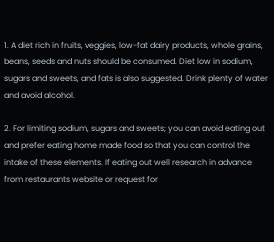1. A diet rich in fruits, veggies, low-fat dairy products, whole grains, beans, seeds and nuts should be consumed. Diet low in sodium, sugars and sweets, and fats is also suggested. Drink plenty of water and avoid alcohol.

2. For limiting sodium, sugars and sweets; you can avoid eating out and prefer eating home made food so that you can control the intake of these elements. If eating out well research in advance from restaurants website or request for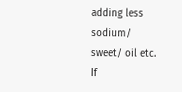adding less sodium/ sweet/ oil etc. If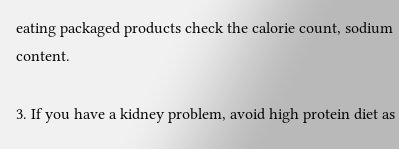eating packaged products check the calorie count, sodium content.

3. If you have a kidney problem, avoid high protein diet as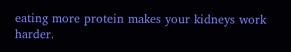eating more protein makes your kidneys work harder.